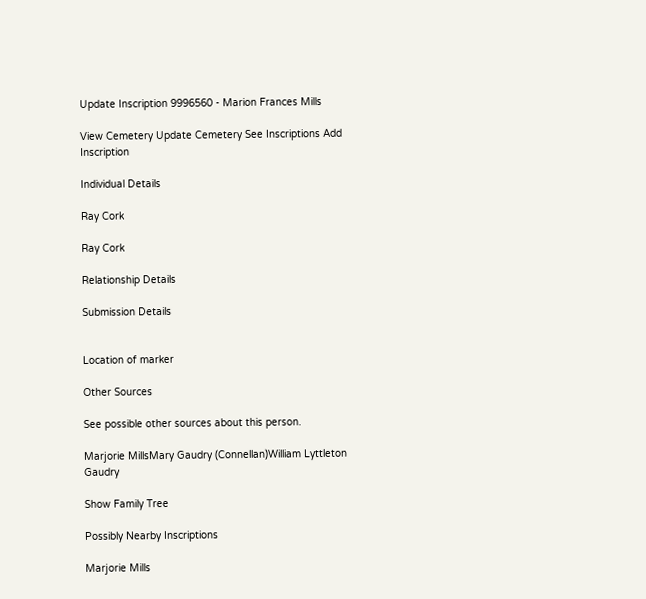Update Inscription 9996560 - Marion Frances Mills

View Cemetery Update Cemetery See Inscriptions Add Inscription

Individual Details

Ray Cork

Ray Cork

Relationship Details

Submission Details


Location of marker

Other Sources

See possible other sources about this person.

Marjorie MillsMary Gaudry (Connellan)William Lyttleton Gaudry

Show Family Tree

Possibly Nearby Inscriptions

Marjorie Mills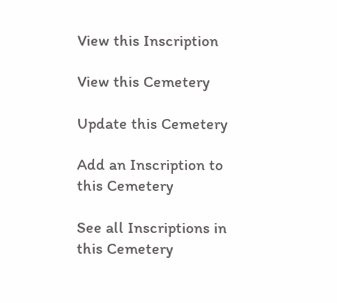View this Inscription

View this Cemetery

Update this Cemetery

Add an Inscription to this Cemetery

See all Inscriptions in this Cemetery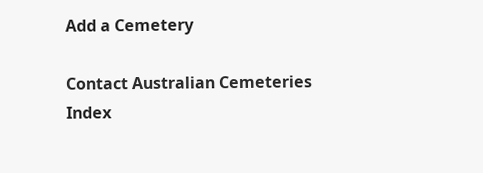Add a Cemetery

Contact Australian Cemeteries Index